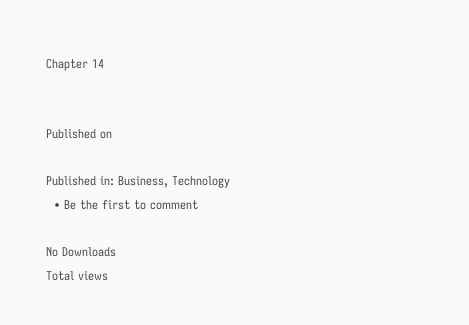Chapter 14


Published on

Published in: Business, Technology
  • Be the first to comment

No Downloads
Total views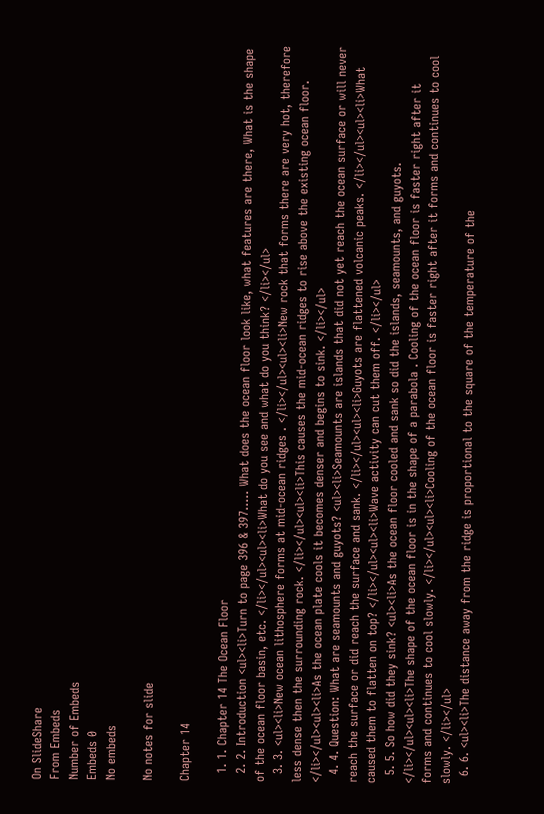On SlideShare
From Embeds
Number of Embeds
Embeds 0
No embeds

No notes for slide

Chapter 14

  1. 1. Chapter 14 The Ocean Floor
  2. 2. Introduction <ul><li>Turn to page 396 & 397….. What does the ocean floor look like, what features are there, What is the shape of the ocean floor basin, etc. </li></ul><ul><li>What do you see and what do you think? </li></ul>
  3. 3. <ul><li>New ocean lithosphere forms at mid-ocean ridges . </li></ul><ul><li>New rock that forms there are very hot, therefore less dense then the surrounding rock. </li></ul><ul><li>This causes the mid-ocean ridges to rise above the existing ocean floor. </li></ul><ul><li>As the ocean plate cools it becomes denser and begins to sink. </li></ul>
  4. 4. Question: What are seamounts and guyots? <ul><li>Seamounts are islands that did not yet reach the ocean surface or will never reach the surface or did reach the surface and sank. </li></ul><ul><li>Guyots are flattened volcanic peaks. </li></ul><ul><li>What caused them to flatten on top? </li></ul><ul><li>Wave activity can cut them off. </li></ul>
  5. 5. So how did they sink? <ul><li>As the ocean floor cooled and sank so did the islands, seamounts, and guyots. </li></ul><ul><li>The shape of the ocean floor is in the shape of a parabola . Cooling of the ocean floor is faster right after it forms and continues to cool slowly. </li></ul><ul><li>Cooling of the ocean floor is faster right after it forms and continues to cool slowly. </li></ul>
  6. 6. <ul><li>The distance away from the ridge is proportional to the square of the temperature of the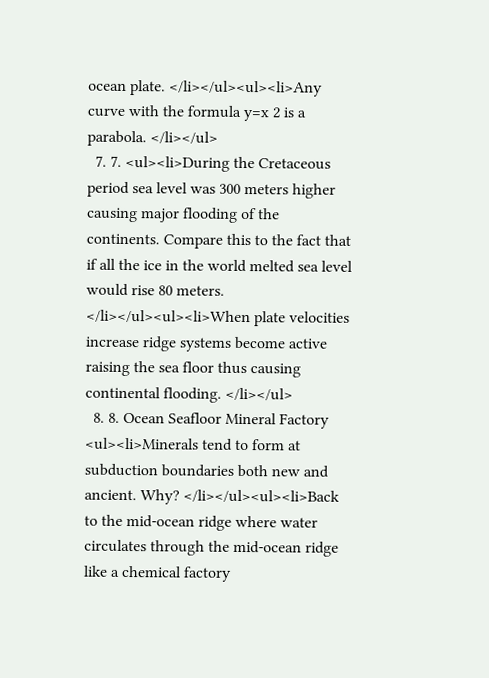ocean plate. </li></ul><ul><li>Any curve with the formula y=x 2 is a parabola. </li></ul>
  7. 7. <ul><li>During the Cretaceous period sea level was 300 meters higher causing major flooding of the continents. Compare this to the fact that if all the ice in the world melted sea level would rise 80 meters. </li></ul><ul><li>When plate velocities increase ridge systems become active raising the sea floor thus causing continental flooding. </li></ul>
  8. 8. Ocean Seafloor Mineral Factory <ul><li>Minerals tend to form at subduction boundaries both new and ancient. Why? </li></ul><ul><li>Back to the mid-ocean ridge where water circulates through the mid-ocean ridge like a chemical factory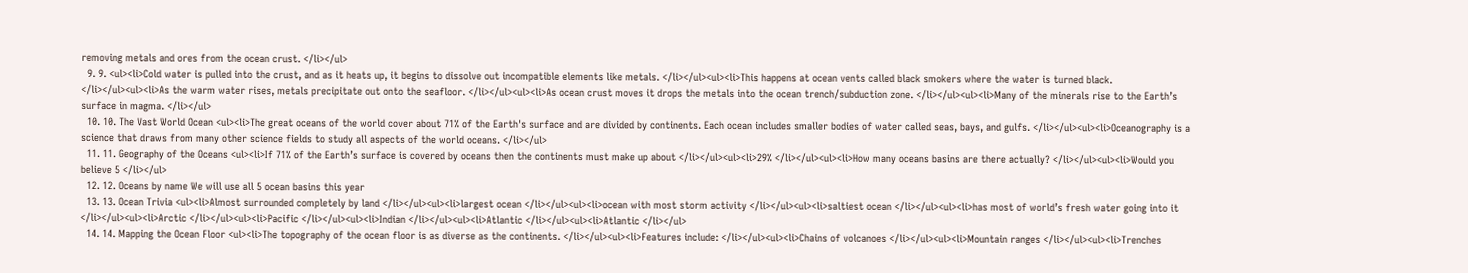removing metals and ores from the ocean crust. </li></ul>
  9. 9. <ul><li>Cold water is pulled into the crust, and as it heats up, it begins to dissolve out incompatible elements like metals. </li></ul><ul><li>This happens at ocean vents called black smokers where the water is turned black. </li></ul><ul><li>As the warm water rises, metals precipitate out onto the seafloor. </li></ul><ul><li>As ocean crust moves it drops the metals into the ocean trench/subduction zone. </li></ul><ul><li>Many of the minerals rise to the Earth’s surface in magma. </li></ul>
  10. 10. The Vast World Ocean <ul><li>The great oceans of the world cover about 71% of the Earth's surface and are divided by continents. Each ocean includes smaller bodies of water called seas, bays, and gulfs. </li></ul><ul><li>Oceanography is a science that draws from many other science fields to study all aspects of the world oceans. </li></ul>
  11. 11. Geography of the Oceans <ul><li>If 71% of the Earth’s surface is covered by oceans then the continents must make up about </li></ul><ul><li>29% </li></ul><ul><li>How many oceans basins are there actually? </li></ul><ul><li>Would you believe 5 </li></ul>
  12. 12. Oceans by name We will use all 5 ocean basins this year
  13. 13. Ocean Trivia <ul><li>Almost surrounded completely by land </li></ul><ul><li>largest ocean </li></ul><ul><li>ocean with most storm activity </li></ul><ul><li>saltiest ocean </li></ul><ul><li>has most of world’s fresh water going into it </li></ul><ul><li>Arctic </li></ul><ul><li>Pacific </li></ul><ul><li>Indian </li></ul><ul><li>Atlantic </li></ul><ul><li>Atlantic </li></ul>
  14. 14. Mapping the Ocean Floor <ul><li>The topography of the ocean floor is as diverse as the continents. </li></ul><ul><li>Features include: </li></ul><ul><li>Chains of volcanoes </li></ul><ul><li>Mountain ranges </li></ul><ul><li>Trenches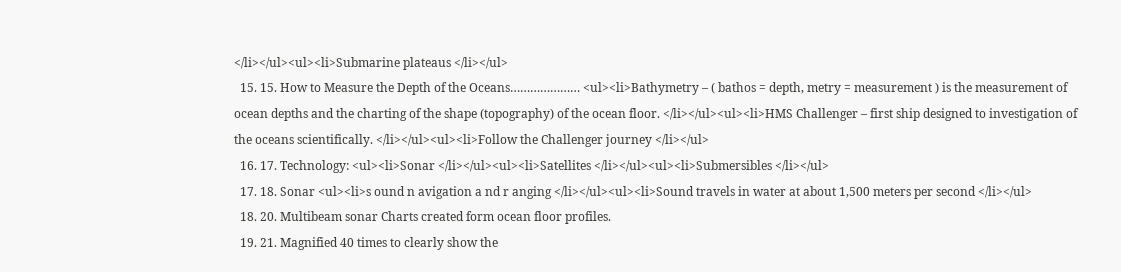</li></ul><ul><li>Submarine plateaus </li></ul>
  15. 15. How to Measure the Depth of the Oceans………………… <ul><li>Bathymetry – ( bathos = depth, metry = measurement ) is the measurement of ocean depths and the charting of the shape (topography) of the ocean floor. </li></ul><ul><li>HMS Challenger – first ship designed to investigation of the oceans scientifically. </li></ul><ul><li>Follow the Challenger journey </li></ul>
  16. 17. Technology: <ul><li>Sonar </li></ul><ul><li>Satellites </li></ul><ul><li>Submersibles </li></ul>
  17. 18. Sonar <ul><li>s ound n avigation a nd r anging </li></ul><ul><li>Sound travels in water at about 1,500 meters per second </li></ul>
  18. 20. Multibeam sonar Charts created form ocean floor profiles.
  19. 21. Magnified 40 times to clearly show the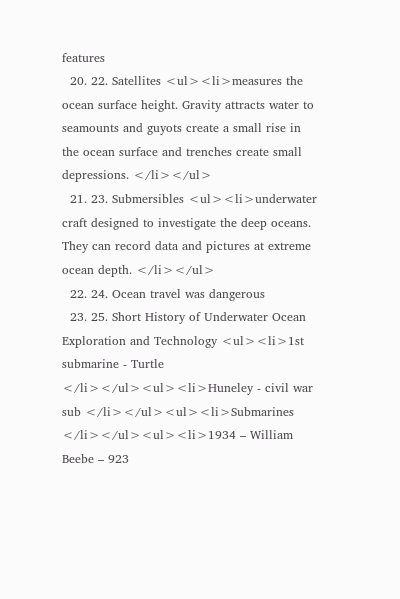features
  20. 22. Satellites <ul><li>measures the ocean surface height. Gravity attracts water to seamounts and guyots create a small rise in the ocean surface and trenches create small depressions. </li></ul>
  21. 23. Submersibles <ul><li>underwater craft designed to investigate the deep oceans. They can record data and pictures at extreme ocean depth. </li></ul>
  22. 24. Ocean travel was dangerous
  23. 25. Short History of Underwater Ocean Exploration and Technology <ul><li>1st submarine - Turtle </li></ul><ul><li>Huneley - civil war sub </li></ul><ul><li>Submarines </li></ul><ul><li>1934 – William Beebe – 923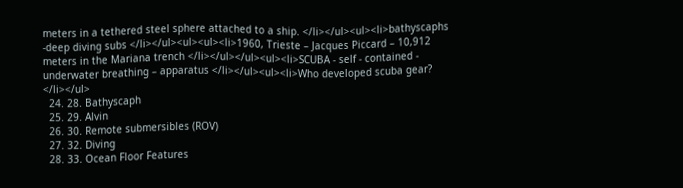meters in a tethered steel sphere attached to a ship. </li></ul><ul><li>bathyscaphs -deep diving subs </li></ul><ul><ul><li>1960, Trieste – Jacques Piccard – 10,912 meters in the Mariana trench </li></ul></ul><ul><li>SCUBA - self - contained - underwater breathing – apparatus </li></ul><ul><li>Who developed scuba gear? </li></ul>
  24. 28. Bathyscaph
  25. 29. Alvin
  26. 30. Remote submersibles (ROV)
  27. 32. Diving
  28. 33. Ocean Floor Features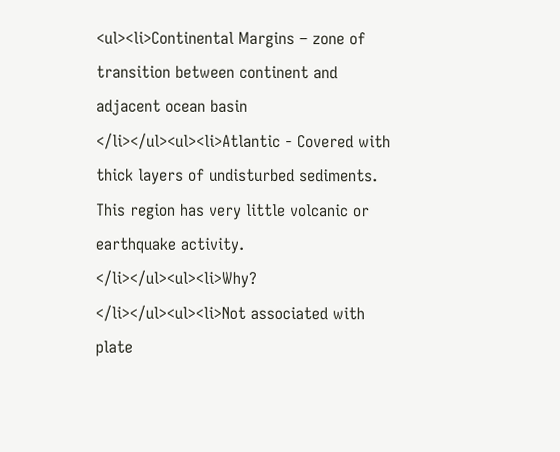<ul><li>Continental Margins – zone of transition between continent and adjacent ocean basin </li></ul><ul><li>Atlantic - Covered with thick layers of undisturbed sediments. This region has very little volcanic or earthquake activity. </li></ul><ul><li>Why? </li></ul><ul><li>Not associated with plate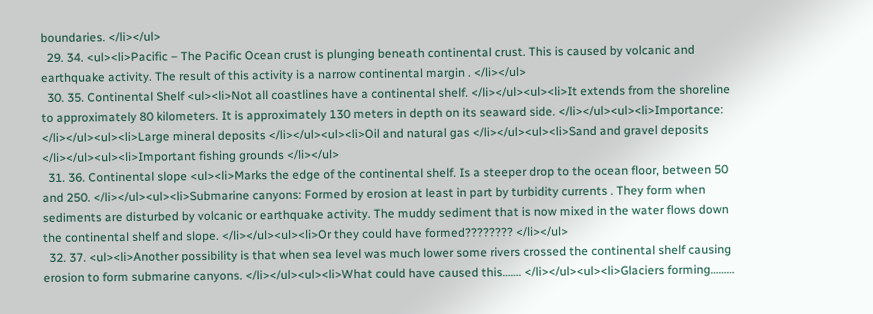boundaries. </li></ul>
  29. 34. <ul><li>Pacific – The Pacific Ocean crust is plunging beneath continental crust. This is caused by volcanic and earthquake activity. The result of this activity is a narrow continental margin . </li></ul>
  30. 35. Continental Shelf <ul><li>Not all coastlines have a continental shelf. </li></ul><ul><li>It extends from the shoreline to approximately 80 kilometers. It is approximately 130 meters in depth on its seaward side. </li></ul><ul><li>Importance: </li></ul><ul><li>Large mineral deposits </li></ul><ul><li>Oil and natural gas </li></ul><ul><li>Sand and gravel deposits </li></ul><ul><li>Important fishing grounds </li></ul>
  31. 36. Continental slope <ul><li>Marks the edge of the continental shelf. Is a steeper drop to the ocean floor, between 50 and 250. </li></ul><ul><li>Submarine canyons: Formed by erosion at least in part by turbidity currents . They form when sediments are disturbed by volcanic or earthquake activity. The muddy sediment that is now mixed in the water flows down the continental shelf and slope. </li></ul><ul><li>Or they could have formed???????? </li></ul>
  32. 37. <ul><li>Another possibility is that when sea level was much lower some rivers crossed the continental shelf causing erosion to form submarine canyons. </li></ul><ul><li>What could have caused this……. </li></ul><ul><li>Glaciers forming………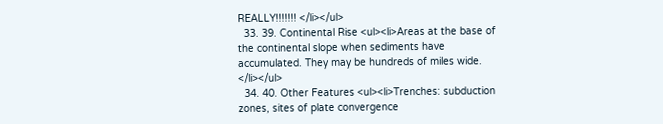REALLY!!!!!!! </li></ul>
  33. 39. Continental Rise <ul><li>Areas at the base of the continental slope when sediments have accumulated. They may be hundreds of miles wide. </li></ul>
  34. 40. Other Features <ul><li>Trenches: subduction zones, sites of plate convergence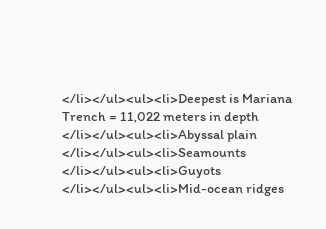</li></ul><ul><li>Deepest is Mariana Trench = 11,022 meters in depth </li></ul><ul><li>Abyssal plain </li></ul><ul><li>Seamounts </li></ul><ul><li>Guyots </li></ul><ul><li>Mid-ocean ridges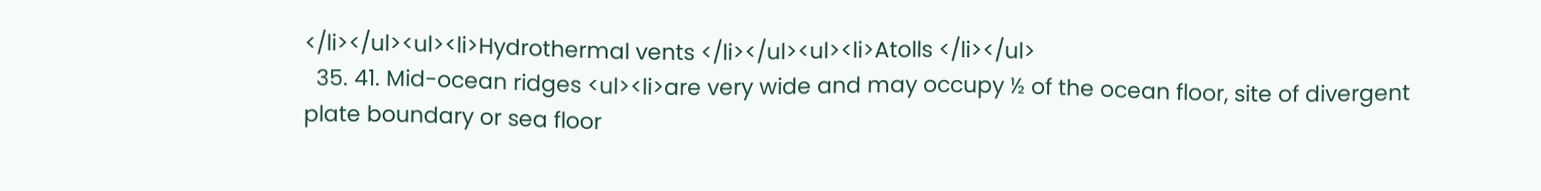</li></ul><ul><li>Hydrothermal vents </li></ul><ul><li>Atolls </li></ul>
  35. 41. Mid-ocean ridges <ul><li>are very wide and may occupy ½ of the ocean floor, site of divergent plate boundary or sea floor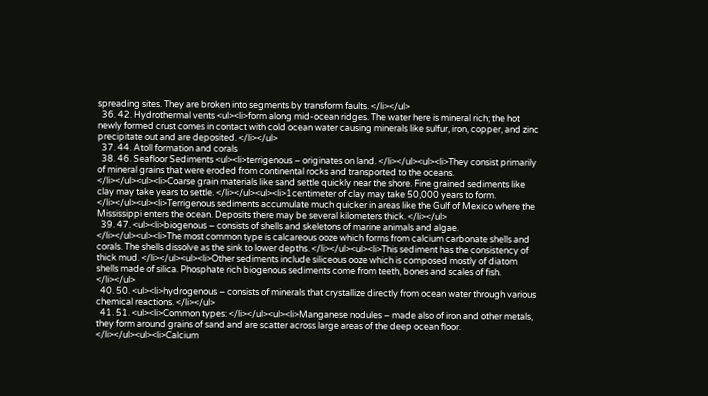spreading sites. They are broken into segments by transform faults. </li></ul>
  36. 42. Hydrothermal vents <ul><li>form along mid-ocean ridges. The water here is mineral rich; the hot newly formed crust comes in contact with cold ocean water causing minerals like sulfur, iron, copper, and zinc precipitate out and are deposited. </li></ul>
  37. 44. Atoll formation and corals
  38. 46. Seafloor Sediments <ul><li>terrigenous – originates on land. </li></ul><ul><li>They consist primarily of mineral grains that were eroded from continental rocks and transported to the oceans. </li></ul><ul><li>Coarse grain materials like sand settle quickly near the shore. Fine grained sediments like clay may take years to settle. </li></ul><ul><li>1centimeter of clay may take 50,000 years to form. </li></ul><ul><li>Terrigenous sediments accumulate much quicker in areas like the Gulf of Mexico where the Mississippi enters the ocean. Deposits there may be several kilometers thick. </li></ul>
  39. 47. <ul><li>biogenous – consists of shells and skeletons of marine animals and algae. </li></ul><ul><li>The most common type is calcareous ooze which forms from calcium carbonate shells and corals. The shells dissolve as the sink to lower depths. </li></ul><ul><li>This sediment has the consistency of thick mud. </li></ul><ul><li>Other sediments include siliceous ooze which is composed mostly of diatom shells made of silica. Phosphate rich biogenous sediments come from teeth, bones and scales of fish. </li></ul>
  40. 50. <ul><li>hydrogenous – consists of minerals that crystallize directly from ocean water through various chemical reactions. </li></ul>
  41. 51. <ul><li>Common types: </li></ul><ul><li>Manganese nodules – made also of iron and other metals, they form around grains of sand and are scatter across large areas of the deep ocean floor. </li></ul><ul><li>Calcium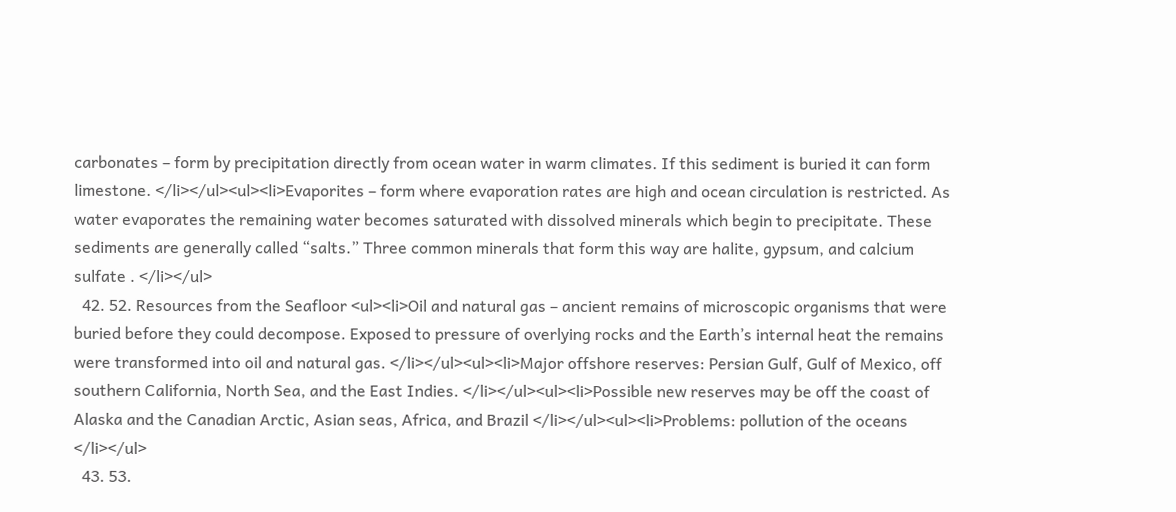carbonates – form by precipitation directly from ocean water in warm climates. If this sediment is buried it can form limestone. </li></ul><ul><li>Evaporites – form where evaporation rates are high and ocean circulation is restricted. As water evaporates the remaining water becomes saturated with dissolved minerals which begin to precipitate. These sediments are generally called “salts.” Three common minerals that form this way are halite, gypsum, and calcium sulfate . </li></ul>
  42. 52. Resources from the Seafloor <ul><li>Oil and natural gas – ancient remains of microscopic organisms that were buried before they could decompose. Exposed to pressure of overlying rocks and the Earth’s internal heat the remains were transformed into oil and natural gas. </li></ul><ul><li>Major offshore reserves: Persian Gulf, Gulf of Mexico, off southern California, North Sea, and the East Indies. </li></ul><ul><li>Possible new reserves may be off the coast of Alaska and the Canadian Arctic, Asian seas, Africa, and Brazil </li></ul><ul><li>Problems: pollution of the oceans </li></ul>
  43. 53.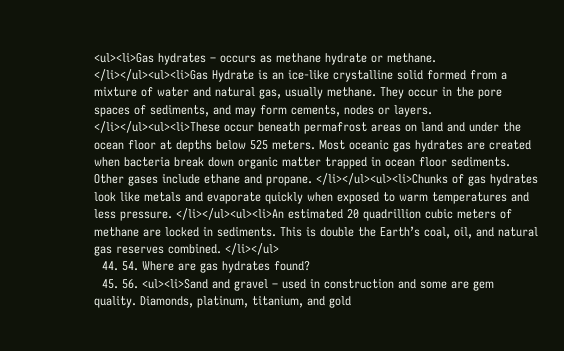<ul><li>Gas hydrates – occurs as methane hydrate or methane. </li></ul><ul><li>Gas Hydrate is an ice-like crystalline solid formed from a mixture of water and natural gas, usually methane. They occur in the pore spaces of sediments, and may form cements, nodes or layers. </li></ul><ul><li>These occur beneath permafrost areas on land and under the ocean floor at depths below 525 meters. Most oceanic gas hydrates are created when bacteria break down organic matter trapped in ocean floor sediments. Other gases include ethane and propane. </li></ul><ul><li>Chunks of gas hydrates look like metals and evaporate quickly when exposed to warm temperatures and less pressure. </li></ul><ul><li>An estimated 20 quadrillion cubic meters of methane are locked in sediments. This is double the Earth’s coal, oil, and natural gas reserves combined. </li></ul>
  44. 54. Where are gas hydrates found?
  45. 56. <ul><li>Sand and gravel – used in construction and some are gem quality. Diamonds, platinum, titanium, and gold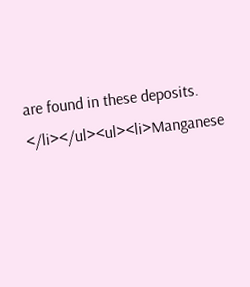are found in these deposits. </li></ul><ul><li>Manganese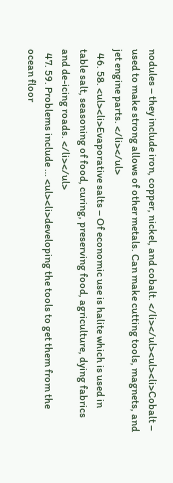nodules – they include iron, copper, nickel, and cobalt. </li></ul><ul><li>Cobalt – used to make strong allows of other metals. Can make cutting tools, magnets, and jet engine parts. </li></ul>
  46. 58. <ul><li>Evaporative salts – Of economic use is halite which is used in table salt, seasoning of food, curing, preserving food, agriculture, dying fabrics and de-icing roads. </li></ul>
  47. 59. Problems include … <ul><li>developing the tools to get them from the ocean floor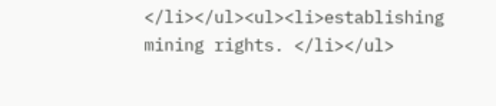</li></ul><ul><li>establishing mining rights. </li></ul>